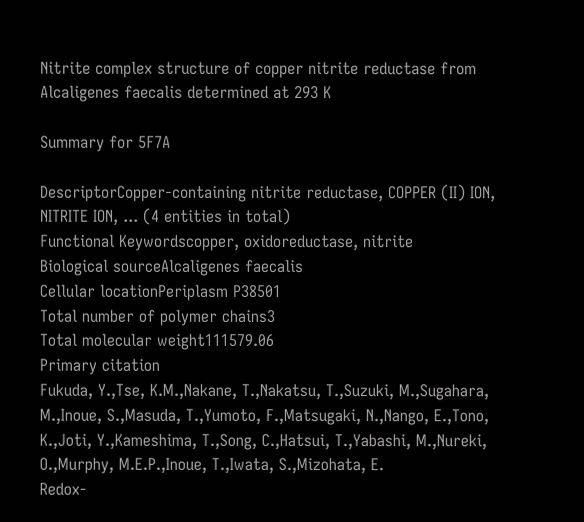Nitrite complex structure of copper nitrite reductase from Alcaligenes faecalis determined at 293 K

Summary for 5F7A

DescriptorCopper-containing nitrite reductase, COPPER (II) ION, NITRITE ION, ... (4 entities in total)
Functional Keywordscopper, oxidoreductase, nitrite
Biological sourceAlcaligenes faecalis
Cellular locationPeriplasm P38501
Total number of polymer chains3
Total molecular weight111579.06
Primary citation
Fukuda, Y.,Tse, K.M.,Nakane, T.,Nakatsu, T.,Suzuki, M.,Sugahara, M.,Inoue, S.,Masuda, T.,Yumoto, F.,Matsugaki, N.,Nango, E.,Tono, K.,Joti, Y.,Kameshima, T.,Song, C.,Hatsui, T.,Yabashi, M.,Nureki, O.,Murphy, M.E.P.,Inoue, T.,Iwata, S.,Mizohata, E.
Redox-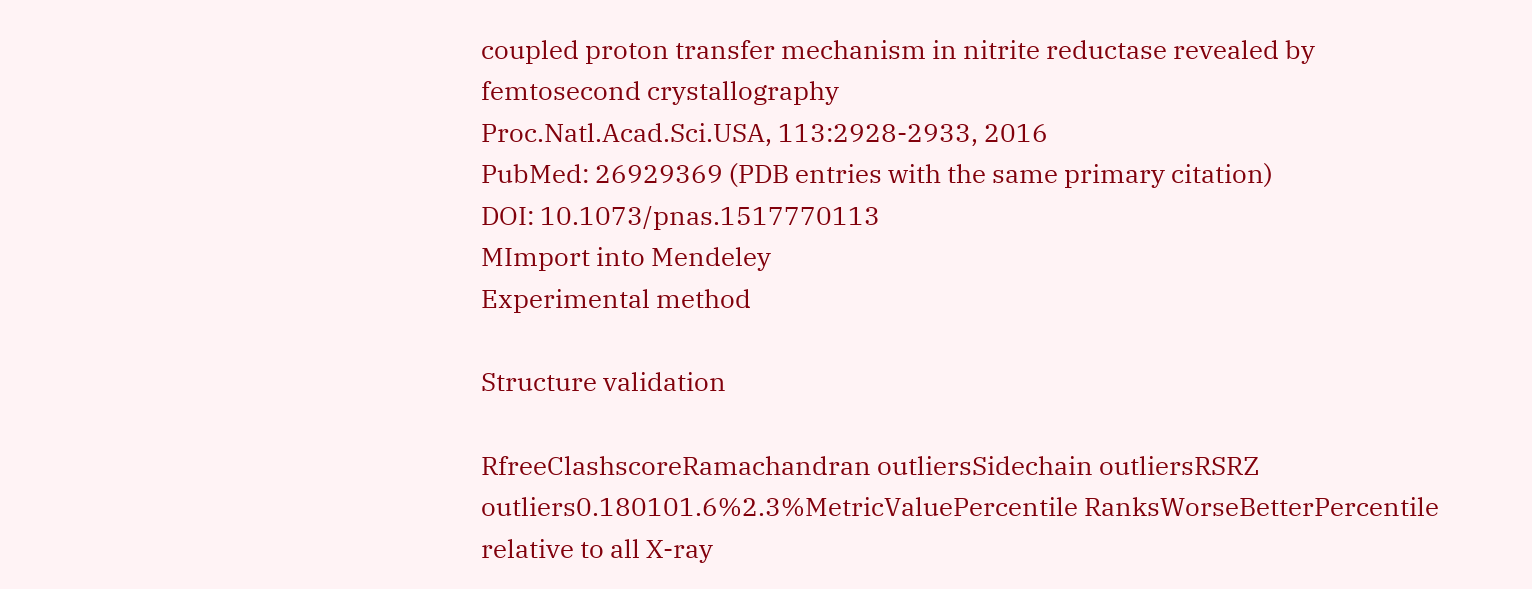coupled proton transfer mechanism in nitrite reductase revealed by femtosecond crystallography
Proc.Natl.Acad.Sci.USA, 113:2928-2933, 2016
PubMed: 26929369 (PDB entries with the same primary citation)
DOI: 10.1073/pnas.1517770113
MImport into Mendeley
Experimental method

Structure validation

RfreeClashscoreRamachandran outliersSidechain outliersRSRZ outliers0.180101.6%2.3%MetricValuePercentile RanksWorseBetterPercentile relative to all X-ray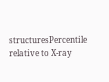structuresPercentile relative to X-ray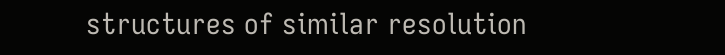structures of similar resolution